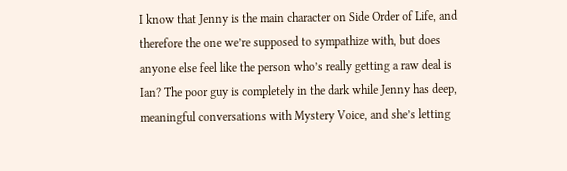I know that Jenny is the main character on Side Order of Life, and therefore the one we’re supposed to sympathize with, but does anyone else feel like the person who’s really getting a raw deal is Ian? The poor guy is completely in the dark while Jenny has deep, meaningful conversations with Mystery Voice, and she’s letting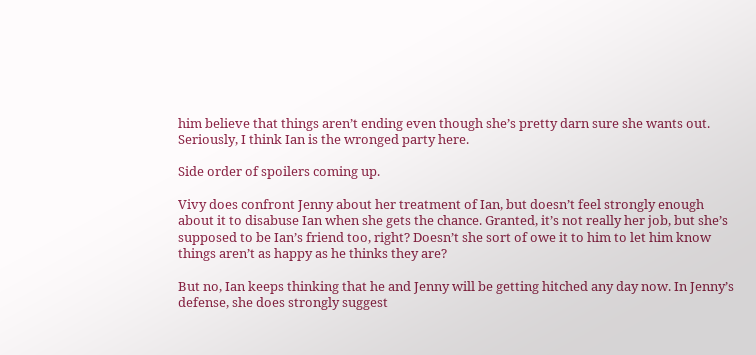him believe that things aren’t ending even though she’s pretty darn sure she wants out. Seriously, I think Ian is the wronged party here.

Side order of spoilers coming up.

Vivy does confront Jenny about her treatment of Ian, but doesn’t feel strongly enough about it to disabuse Ian when she gets the chance. Granted, it’s not really her job, but she’s supposed to be Ian’s friend too, right? Doesn’t she sort of owe it to him to let him know things aren’t as happy as he thinks they are?

But no, Ian keeps thinking that he and Jenny will be getting hitched any day now. In Jenny’s defense, she does strongly suggest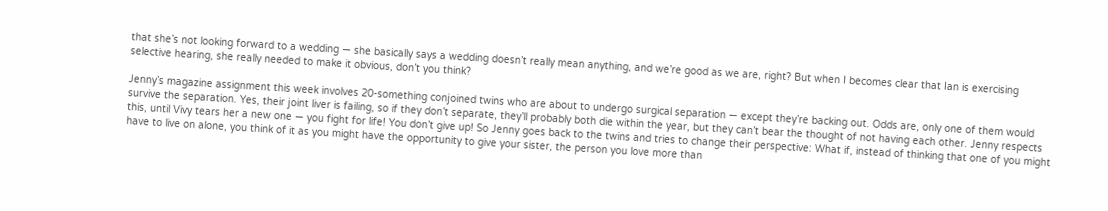that she’s not looking forward to a wedding — she basically says a wedding doesn’t really mean anything, and we’re good as we are, right? But when I becomes clear that Ian is exercising selective hearing, she really needed to make it obvious, don’t you think?

Jenny’s magazine assignment this week involves 20-something conjoined twins who are about to undergo surgical separation — except they’re backing out. Odds are, only one of them would survive the separation. Yes, their joint liver is failing, so if they don’t separate, they’ll probably both die within the year, but they can’t bear the thought of not having each other. Jenny respects this, until Vivy tears her a new one — you fight for life! You don’t give up! So Jenny goes back to the twins and tries to change their perspective: What if, instead of thinking that one of you might have to live on alone, you think of it as you might have the opportunity to give your sister, the person you love more than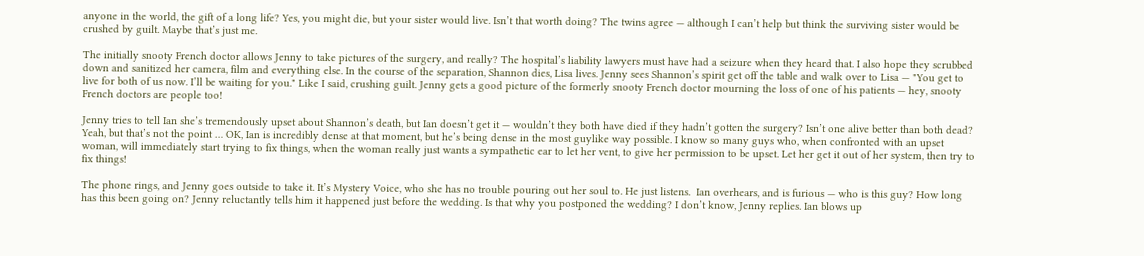anyone in the world, the gift of a long life? Yes, you might die, but your sister would live. Isn’t that worth doing? The twins agree — although I can’t help but think the surviving sister would be crushed by guilt. Maybe that’s just me.

The initially snooty French doctor allows Jenny to take pictures of the surgery, and really? The hospital’s liability lawyers must have had a seizure when they heard that. I also hope they scrubbed down and sanitized her camera, film and everything else. In the course of the separation, Shannon dies, Lisa lives. Jenny sees Shannon’s spirit get off the table and walk over to Lisa — "You get to live for both of us now. I’ll be waiting for you." Like I said, crushing guilt. Jenny gets a good picture of the formerly snooty French doctor mourning the loss of one of his patients — hey, snooty French doctors are people too!

Jenny tries to tell Ian she’s tremendously upset about Shannon’s death, but Ian doesn’t get it — wouldn’t they both have died if they hadn’t gotten the surgery? Isn’t one alive better than both dead? Yeah, but that’s not the point … OK, Ian is incredibly dense at that moment, but he’s being dense in the most guylike way possible. I know so many guys who, when confronted with an upset woman, will immediately start trying to fix things, when the woman really just wants a sympathetic ear to let her vent, to give her permission to be upset. Let her get it out of her system, then try to fix things!

The phone rings, and Jenny goes outside to take it. It’s Mystery Voice, who she has no trouble pouring out her soul to. He just listens.  Ian overhears, and is furious — who is this guy? How long has this been going on? Jenny reluctantly tells him it happened just before the wedding. Is that why you postponed the wedding? I don’t know, Jenny replies. Ian blows up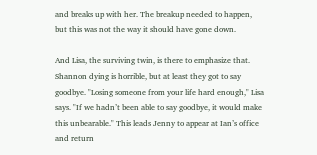and breaks up with her. The breakup needed to happen, but this was not the way it should have gone down.

And Lisa, the surviving twin, is there to emphasize that. Shannon dying is horrible, but at least they got to say goodbye. "Losing someone from your life hard enough," Lisa says. "If we hadn’t been able to say goodbye, it would make this unbearable." This leads Jenny to appear at Ian’s office and return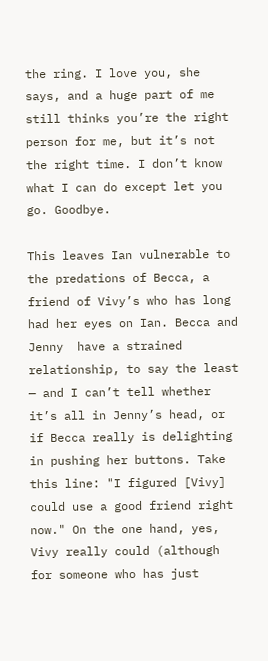the ring. I love you, she says, and a huge part of me still thinks you’re the right person for me, but it’s not the right time. I don’t know what I can do except let you go. Goodbye.

This leaves Ian vulnerable to the predations of Becca, a friend of Vivy’s who has long had her eyes on Ian. Becca and Jenny  have a strained relationship, to say the least — and I can’t tell whether it’s all in Jenny’s head, or if Becca really is delighting in pushing her buttons. Take this line: "I figured [Vivy] could use a good friend right now." On the one hand, yes, Vivy really could (although for someone who has just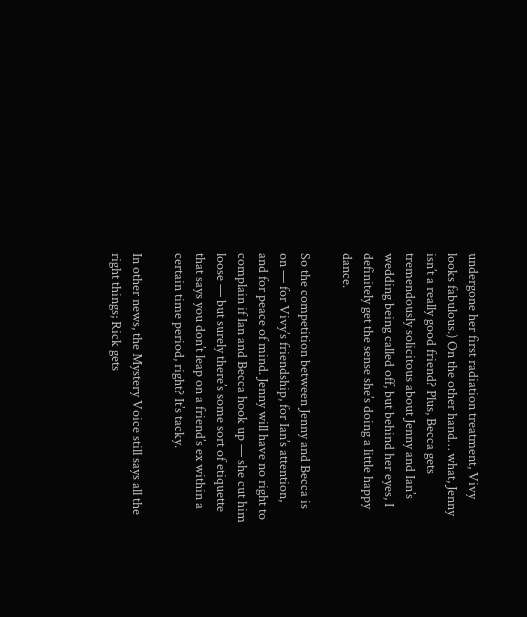undergone her first radiation treatment, Vivy looks fabulous.) On the other hand… what, Jenny isn’t a really good friend? Plus, Becca gets tremendously solicitous about Jenny and Ian’s wedding being called off, but behind her eyes, I definitely get the sense she’s doing a little happy dance.

So the competition between Jenny and Becca is on — for Vivy’s friendship, for Ian’s attention, and for peace of mind. Jenny will have no right to complain if Ian and Becca hook up — she cut him loose — but surely there’s some sort of etiquette that says you don’t leap on a friend’s ex within a certain time period, right? It’s tacky.

In other news, the Mystery Voice still says all the right things; Rick gets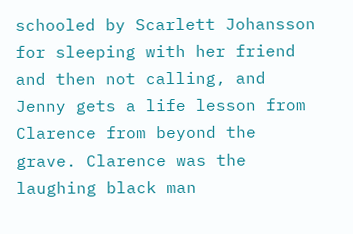schooled by Scarlett Johansson for sleeping with her friend and then not calling, and Jenny gets a life lesson from Clarence from beyond the grave. Clarence was the laughing black man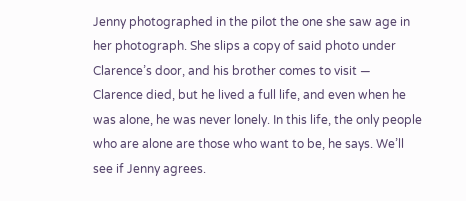Jenny photographed in the pilot the one she saw age in her photograph. She slips a copy of said photo under Clarence’s door, and his brother comes to visit — Clarence died, but he lived a full life, and even when he was alone, he was never lonely. In this life, the only people who are alone are those who want to be, he says. We’ll see if Jenny agrees.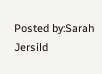Posted by:Sarah Jersild